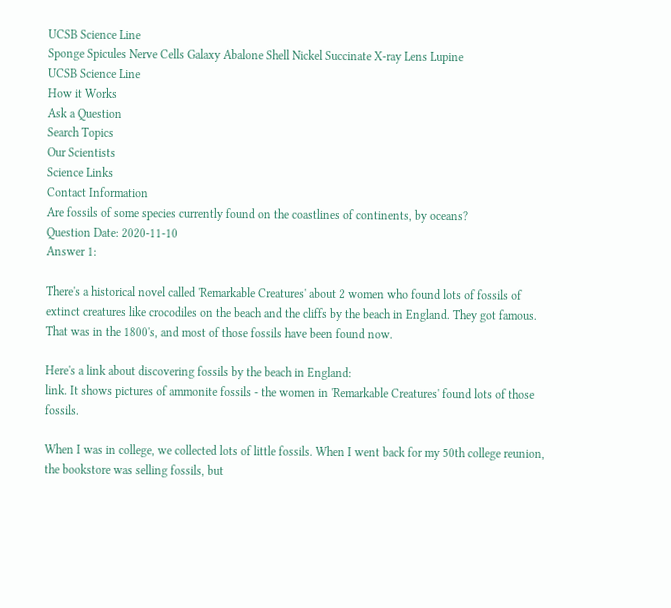UCSB Science Line
Sponge Spicules Nerve Cells Galaxy Abalone Shell Nickel Succinate X-ray Lens Lupine
UCSB Science Line
How it Works
Ask a Question
Search Topics
Our Scientists
Science Links
Contact Information
Are fossils of some species currently found on the coastlines of continents, by oceans?
Question Date: 2020-11-10
Answer 1:

There's a historical novel called 'Remarkable Creatures' about 2 women who found lots of fossils of extinct creatures like crocodiles on the beach and the cliffs by the beach in England. They got famous. That was in the 1800's, and most of those fossils have been found now.

Here's a link about discovering fossils by the beach in England:
link. It shows pictures of ammonite fossils - the women in 'Remarkable Creatures' found lots of those fossils.

When I was in college, we collected lots of little fossils. When I went back for my 50th college reunion, the bookstore was selling fossils, but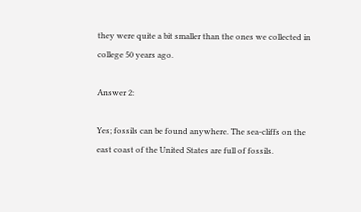they were quite a bit smaller than the ones we collected in college 50 years ago.

Answer 2:

Yes; fossils can be found anywhere. The sea-cliffs on the east coast of the United States are full of fossils.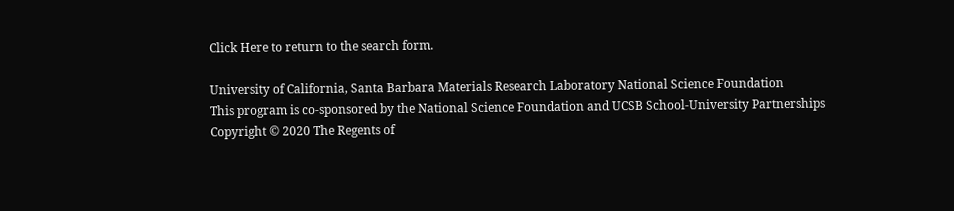Click Here to return to the search form.

University of California, Santa Barbara Materials Research Laboratory National Science Foundation
This program is co-sponsored by the National Science Foundation and UCSB School-University Partnerships
Copyright © 2020 The Regents of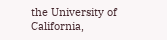the University of California,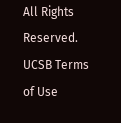All Rights Reserved.
UCSB Terms of Use